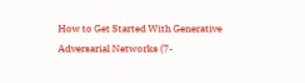How to Get Started With Generative Adversarial Networks (7-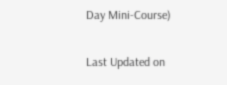Day Mini-Course)

Last Updated on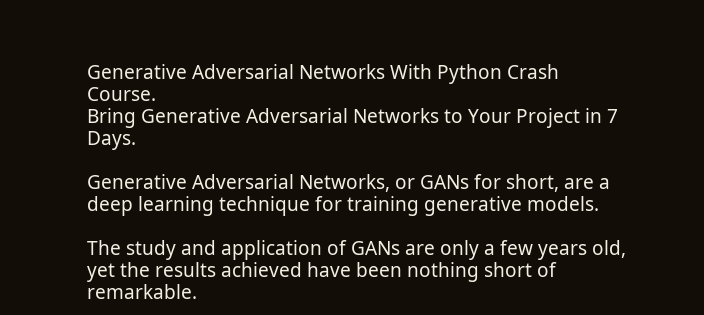Generative Adversarial Networks With Python Crash Course.
Bring Generative Adversarial Networks to Your Project in 7 Days.

Generative Adversarial Networks, or GANs for short, are a deep learning technique for training generative models.

The study and application of GANs are only a few years old, yet the results achieved have been nothing short of remarkable.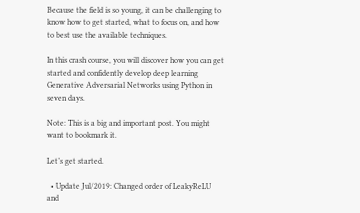Because the field is so young, it can be challenging to know how to get started, what to focus on, and how to best use the available techniques.

In this crash course, you will discover how you can get started and confidently develop deep learning Generative Adversarial Networks using Python in seven days.

Note: This is a big and important post. You might want to bookmark it.

Let’s get started.

  • Update Jul/2019: Changed order of LeakyReLU and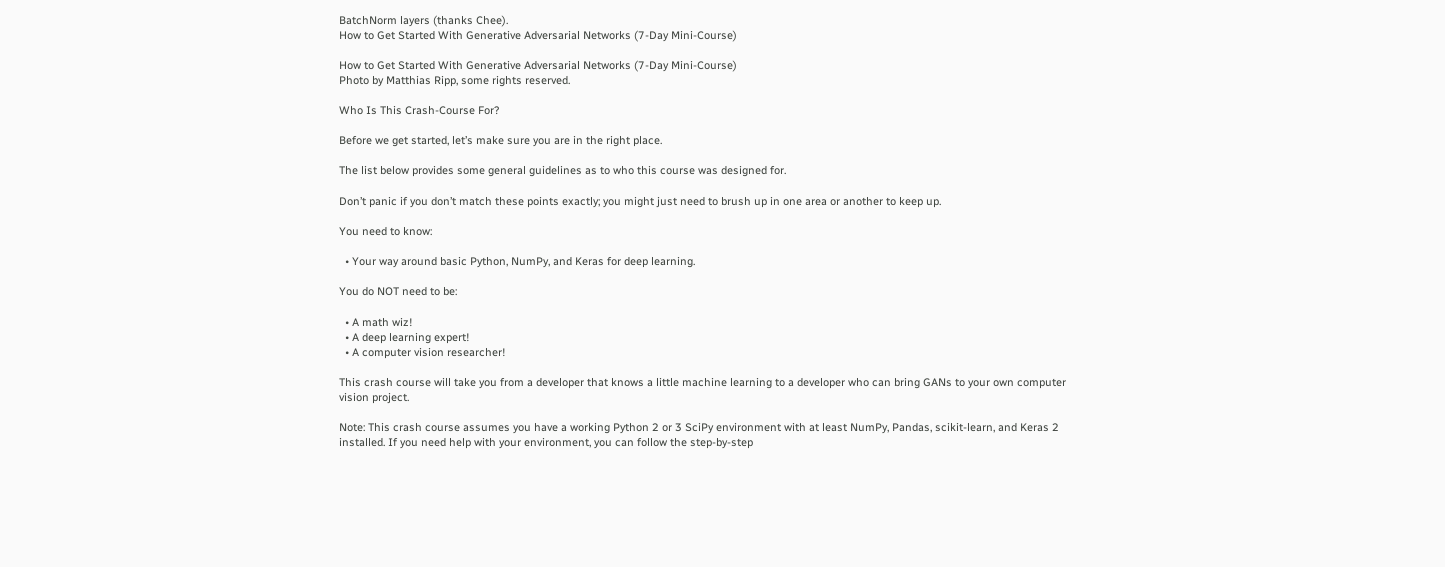BatchNorm layers (thanks Chee).
How to Get Started With Generative Adversarial Networks (7-Day Mini-Course)

How to Get Started With Generative Adversarial Networks (7-Day Mini-Course)
Photo by Matthias Ripp, some rights reserved.

Who Is This Crash-Course For?

Before we get started, let’s make sure you are in the right place.

The list below provides some general guidelines as to who this course was designed for.

Don’t panic if you don’t match these points exactly; you might just need to brush up in one area or another to keep up.

You need to know:

  • Your way around basic Python, NumPy, and Keras for deep learning.

You do NOT need to be:

  • A math wiz!
  • A deep learning expert!
  • A computer vision researcher!

This crash course will take you from a developer that knows a little machine learning to a developer who can bring GANs to your own computer vision project.

Note: This crash course assumes you have a working Python 2 or 3 SciPy environment with at least NumPy, Pandas, scikit-learn, and Keras 2 installed. If you need help with your environment, you can follow the step-by-step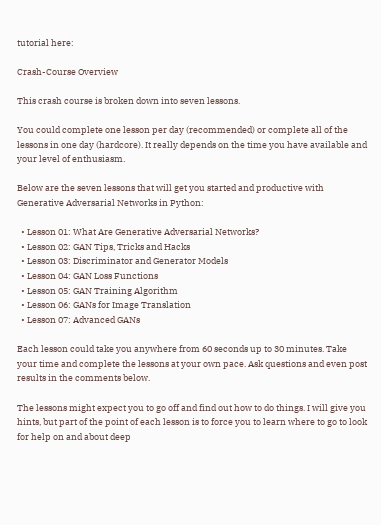tutorial here:

Crash-Course Overview

This crash course is broken down into seven lessons.

You could complete one lesson per day (recommended) or complete all of the lessons in one day (hardcore). It really depends on the time you have available and your level of enthusiasm.

Below are the seven lessons that will get you started and productive with Generative Adversarial Networks in Python:

  • Lesson 01: What Are Generative Adversarial Networks?
  • Lesson 02: GAN Tips, Tricks and Hacks
  • Lesson 03: Discriminator and Generator Models
  • Lesson 04: GAN Loss Functions
  • Lesson 05: GAN Training Algorithm
  • Lesson 06: GANs for Image Translation
  • Lesson 07: Advanced GANs

Each lesson could take you anywhere from 60 seconds up to 30 minutes. Take your time and complete the lessons at your own pace. Ask questions and even post results in the comments below.

The lessons might expect you to go off and find out how to do things. I will give you hints, but part of the point of each lesson is to force you to learn where to go to look for help on and about deep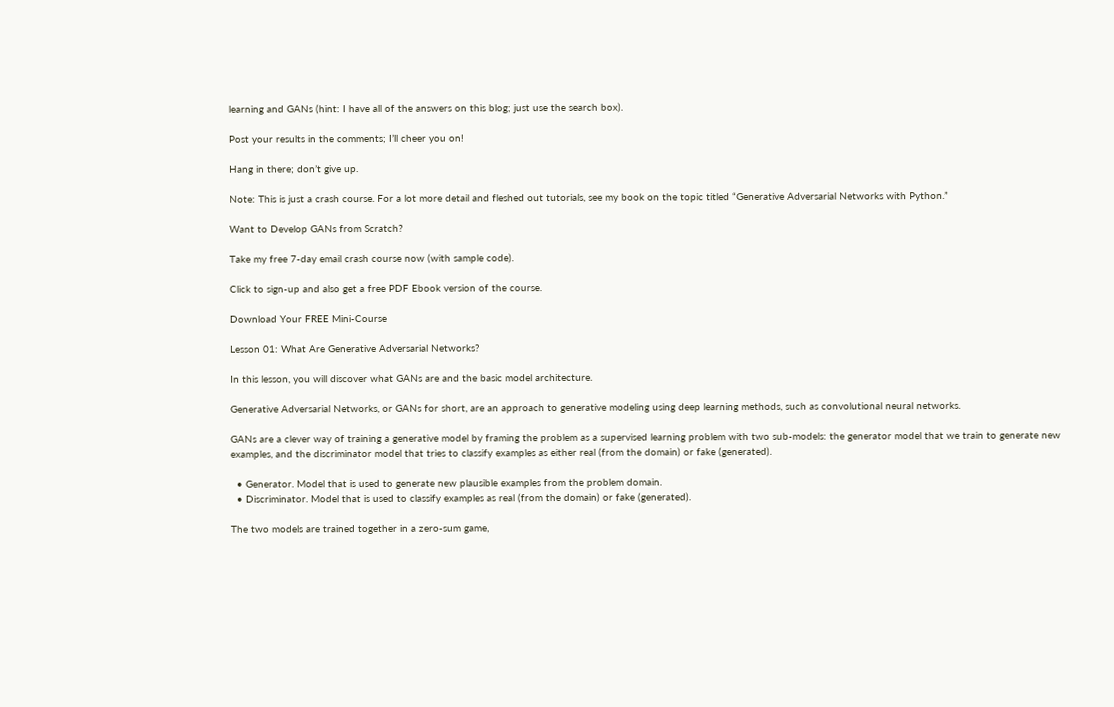learning and GANs (hint: I have all of the answers on this blog; just use the search box).

Post your results in the comments; I’ll cheer you on!

Hang in there; don’t give up.

Note: This is just a crash course. For a lot more detail and fleshed out tutorials, see my book on the topic titled “Generative Adversarial Networks with Python.”

Want to Develop GANs from Scratch?

Take my free 7-day email crash course now (with sample code).

Click to sign-up and also get a free PDF Ebook version of the course.

Download Your FREE Mini-Course

Lesson 01: What Are Generative Adversarial Networks?

In this lesson, you will discover what GANs are and the basic model architecture.

Generative Adversarial Networks, or GANs for short, are an approach to generative modeling using deep learning methods, such as convolutional neural networks.

GANs are a clever way of training a generative model by framing the problem as a supervised learning problem with two sub-models: the generator model that we train to generate new examples, and the discriminator model that tries to classify examples as either real (from the domain) or fake (generated).

  • Generator. Model that is used to generate new plausible examples from the problem domain.
  • Discriminator. Model that is used to classify examples as real (from the domain) or fake (generated).

The two models are trained together in a zero-sum game,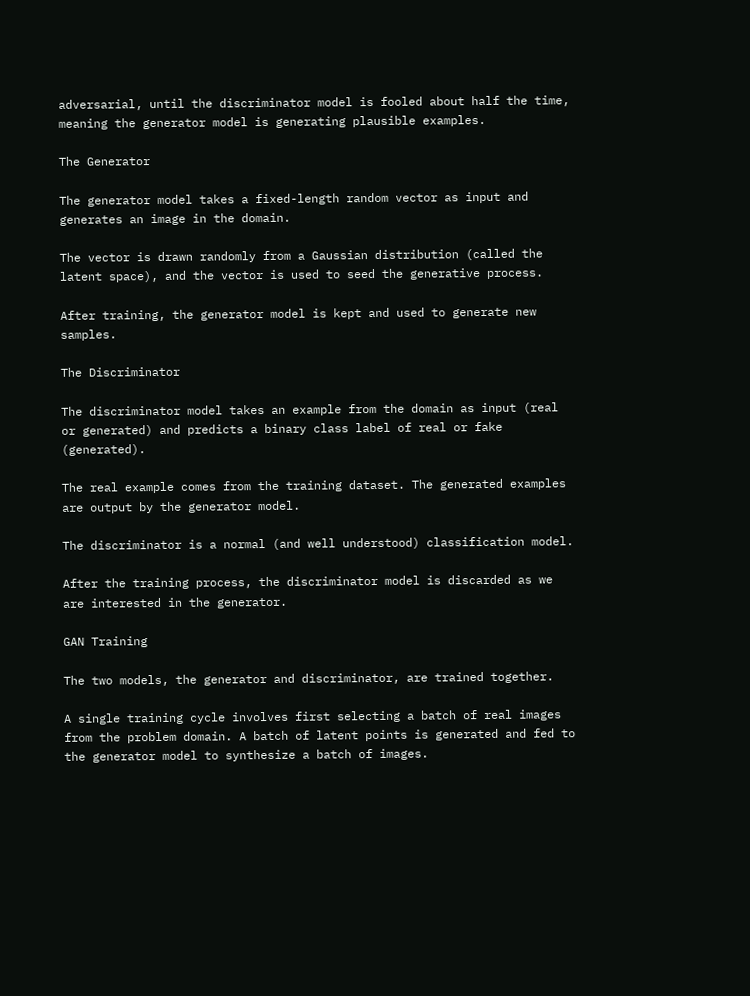adversarial, until the discriminator model is fooled about half the time, meaning the generator model is generating plausible examples.

The Generator

The generator model takes a fixed-length random vector as input and generates an image in the domain.

The vector is drawn randomly from a Gaussian distribution (called the latent space), and the vector is used to seed the generative process.

After training, the generator model is kept and used to generate new samples.

The Discriminator

The discriminator model takes an example from the domain as input (real or generated) and predicts a binary class label of real or fake (generated).

The real example comes from the training dataset. The generated examples are output by the generator model.

The discriminator is a normal (and well understood) classification model.

After the training process, the discriminator model is discarded as we are interested in the generator.

GAN Training

The two models, the generator and discriminator, are trained together.

A single training cycle involves first selecting a batch of real images from the problem domain. A batch of latent points is generated and fed to the generator model to synthesize a batch of images.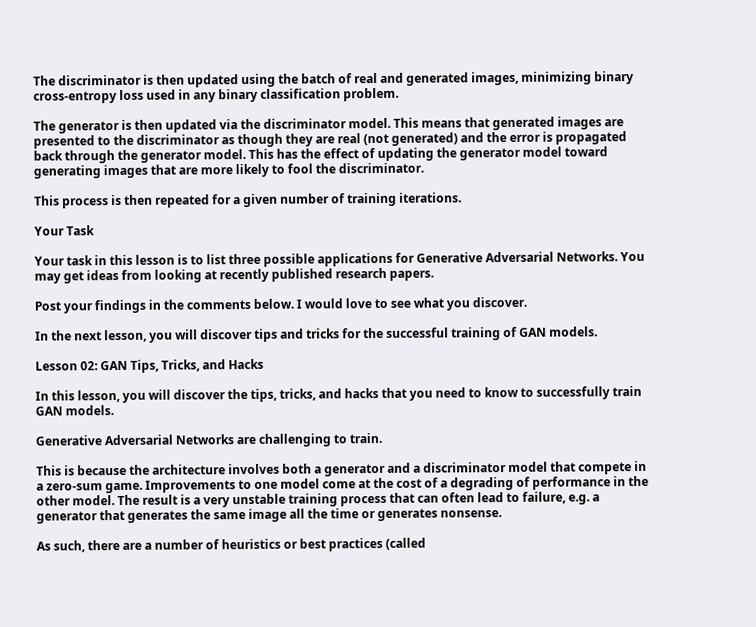The discriminator is then updated using the batch of real and generated images, minimizing binary cross-entropy loss used in any binary classification problem.

The generator is then updated via the discriminator model. This means that generated images are presented to the discriminator as though they are real (not generated) and the error is propagated back through the generator model. This has the effect of updating the generator model toward generating images that are more likely to fool the discriminator.

This process is then repeated for a given number of training iterations.

Your Task

Your task in this lesson is to list three possible applications for Generative Adversarial Networks. You may get ideas from looking at recently published research papers.

Post your findings in the comments below. I would love to see what you discover.

In the next lesson, you will discover tips and tricks for the successful training of GAN models.

Lesson 02: GAN Tips, Tricks, and Hacks

In this lesson, you will discover the tips, tricks, and hacks that you need to know to successfully train GAN models.

Generative Adversarial Networks are challenging to train.

This is because the architecture involves both a generator and a discriminator model that compete in a zero-sum game. Improvements to one model come at the cost of a degrading of performance in the other model. The result is a very unstable training process that can often lead to failure, e.g. a generator that generates the same image all the time or generates nonsense.

As such, there are a number of heuristics or best practices (called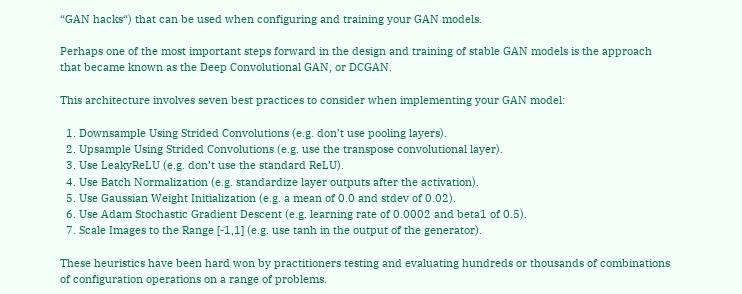“GAN hacks“) that can be used when configuring and training your GAN models.

Perhaps one of the most important steps forward in the design and training of stable GAN models is the approach that became known as the Deep Convolutional GAN, or DCGAN.

This architecture involves seven best practices to consider when implementing your GAN model:

  1. Downsample Using Strided Convolutions (e.g. don’t use pooling layers).
  2. Upsample Using Strided Convolutions (e.g. use the transpose convolutional layer).
  3. Use LeakyReLU (e.g. don’t use the standard ReLU).
  4. Use Batch Normalization (e.g. standardize layer outputs after the activation).
  5. Use Gaussian Weight Initialization (e.g. a mean of 0.0 and stdev of 0.02).
  6. Use Adam Stochastic Gradient Descent (e.g. learning rate of 0.0002 and beta1 of 0.5).
  7. Scale Images to the Range [-1,1] (e.g. use tanh in the output of the generator).

These heuristics have been hard won by practitioners testing and evaluating hundreds or thousands of combinations of configuration operations on a range of problems.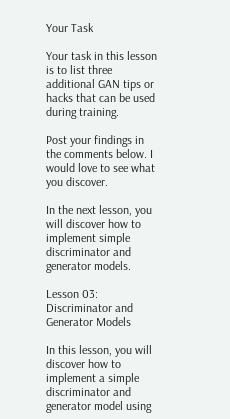Your Task

Your task in this lesson is to list three additional GAN tips or hacks that can be used during training.

Post your findings in the comments below. I would love to see what you discover.

In the next lesson, you will discover how to implement simple discriminator and generator models.

Lesson 03: Discriminator and Generator Models

In this lesson, you will discover how to implement a simple discriminator and generator model using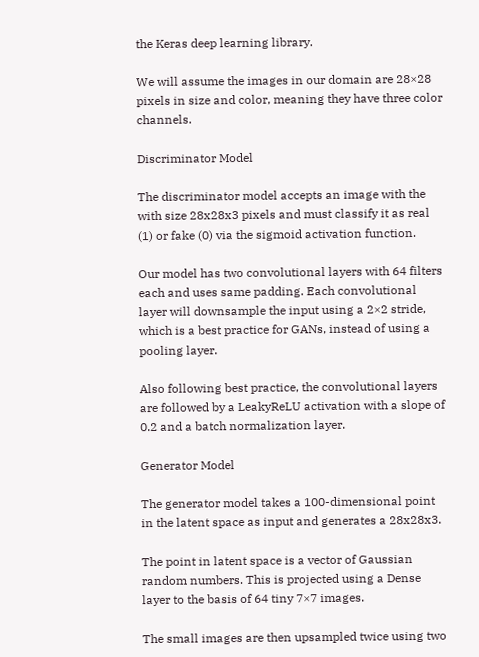the Keras deep learning library.

We will assume the images in our domain are 28×28 pixels in size and color, meaning they have three color channels.

Discriminator Model

The discriminator model accepts an image with the with size 28x28x3 pixels and must classify it as real (1) or fake (0) via the sigmoid activation function.

Our model has two convolutional layers with 64 filters each and uses same padding. Each convolutional layer will downsample the input using a 2×2 stride, which is a best practice for GANs, instead of using a pooling layer.

Also following best practice, the convolutional layers are followed by a LeakyReLU activation with a slope of 0.2 and a batch normalization layer.

Generator Model

The generator model takes a 100-dimensional point in the latent space as input and generates a 28x28x3.

The point in latent space is a vector of Gaussian random numbers. This is projected using a Dense layer to the basis of 64 tiny 7×7 images.

The small images are then upsampled twice using two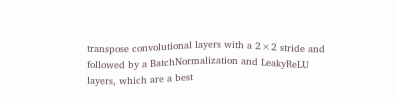transpose convolutional layers with a 2×2 stride and followed by a BatchNormalization and LeakyReLU  layers, which are a best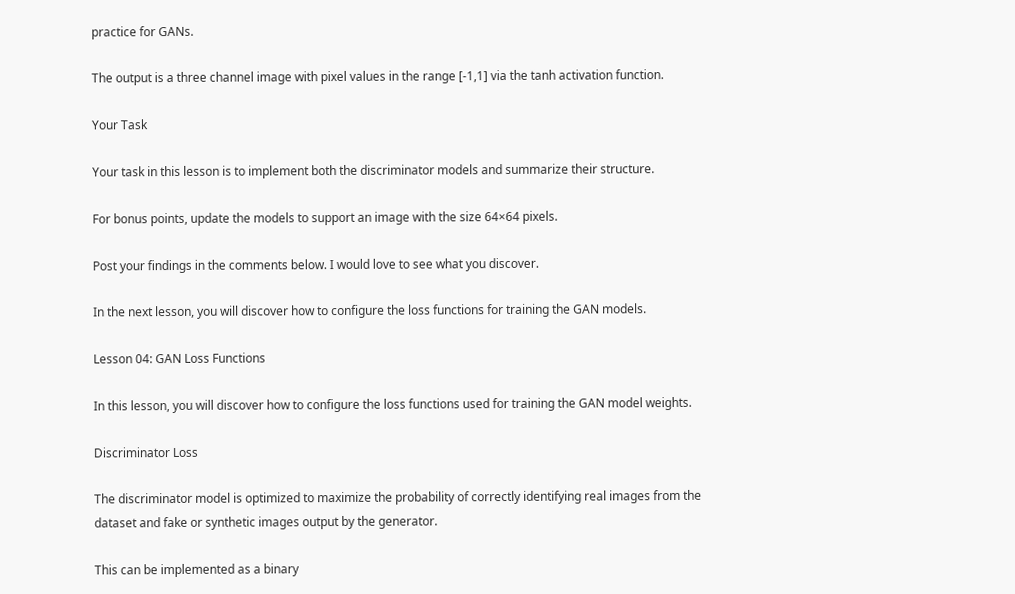practice for GANs.

The output is a three channel image with pixel values in the range [-1,1] via the tanh activation function.

Your Task

Your task in this lesson is to implement both the discriminator models and summarize their structure.

For bonus points, update the models to support an image with the size 64×64 pixels.

Post your findings in the comments below. I would love to see what you discover.

In the next lesson, you will discover how to configure the loss functions for training the GAN models.

Lesson 04: GAN Loss Functions

In this lesson, you will discover how to configure the loss functions used for training the GAN model weights.

Discriminator Loss

The discriminator model is optimized to maximize the probability of correctly identifying real images from the dataset and fake or synthetic images output by the generator.

This can be implemented as a binary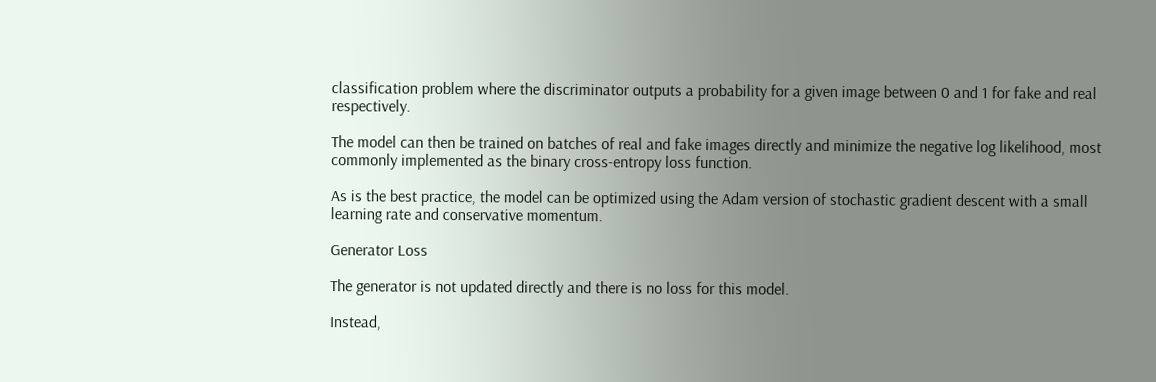classification problem where the discriminator outputs a probability for a given image between 0 and 1 for fake and real respectively.

The model can then be trained on batches of real and fake images directly and minimize the negative log likelihood, most commonly implemented as the binary cross-entropy loss function.

As is the best practice, the model can be optimized using the Adam version of stochastic gradient descent with a small learning rate and conservative momentum.

Generator Loss

The generator is not updated directly and there is no loss for this model.

Instead,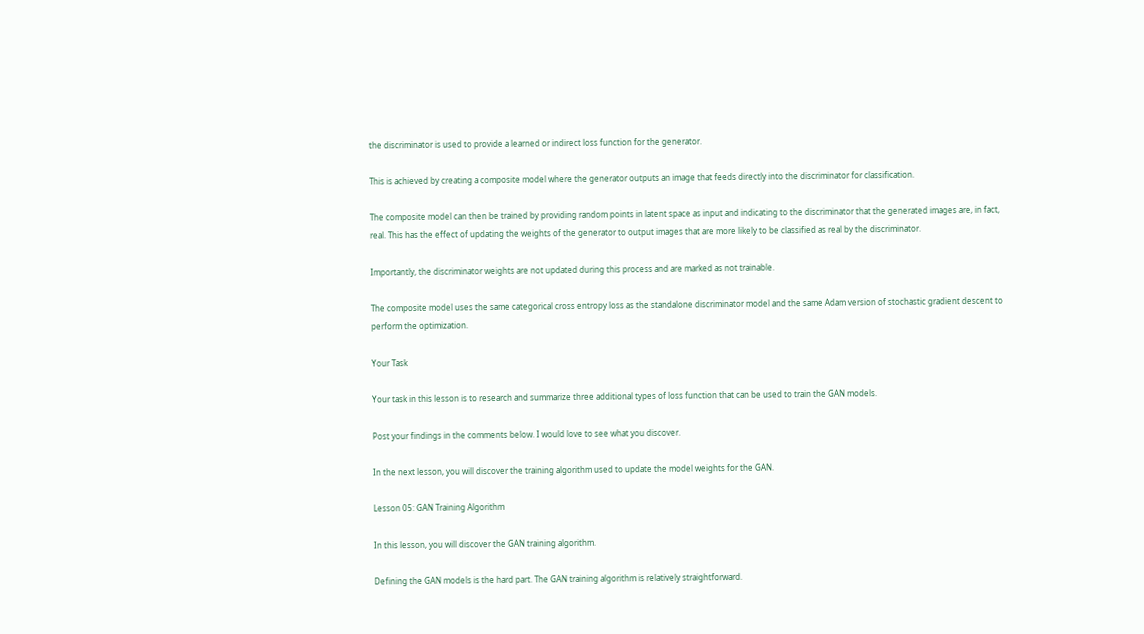the discriminator is used to provide a learned or indirect loss function for the generator.

This is achieved by creating a composite model where the generator outputs an image that feeds directly into the discriminator for classification.

The composite model can then be trained by providing random points in latent space as input and indicating to the discriminator that the generated images are, in fact, real. This has the effect of updating the weights of the generator to output images that are more likely to be classified as real by the discriminator.

Importantly, the discriminator weights are not updated during this process and are marked as not trainable.

The composite model uses the same categorical cross entropy loss as the standalone discriminator model and the same Adam version of stochastic gradient descent to perform the optimization.

Your Task

Your task in this lesson is to research and summarize three additional types of loss function that can be used to train the GAN models.

Post your findings in the comments below. I would love to see what you discover.

In the next lesson, you will discover the training algorithm used to update the model weights for the GAN.

Lesson 05: GAN Training Algorithm

In this lesson, you will discover the GAN training algorithm.

Defining the GAN models is the hard part. The GAN training algorithm is relatively straightforward.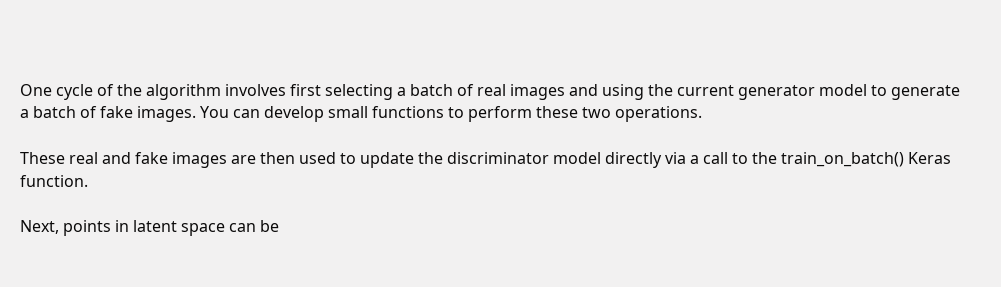One cycle of the algorithm involves first selecting a batch of real images and using the current generator model to generate a batch of fake images. You can develop small functions to perform these two operations.

These real and fake images are then used to update the discriminator model directly via a call to the train_on_batch() Keras function.

Next, points in latent space can be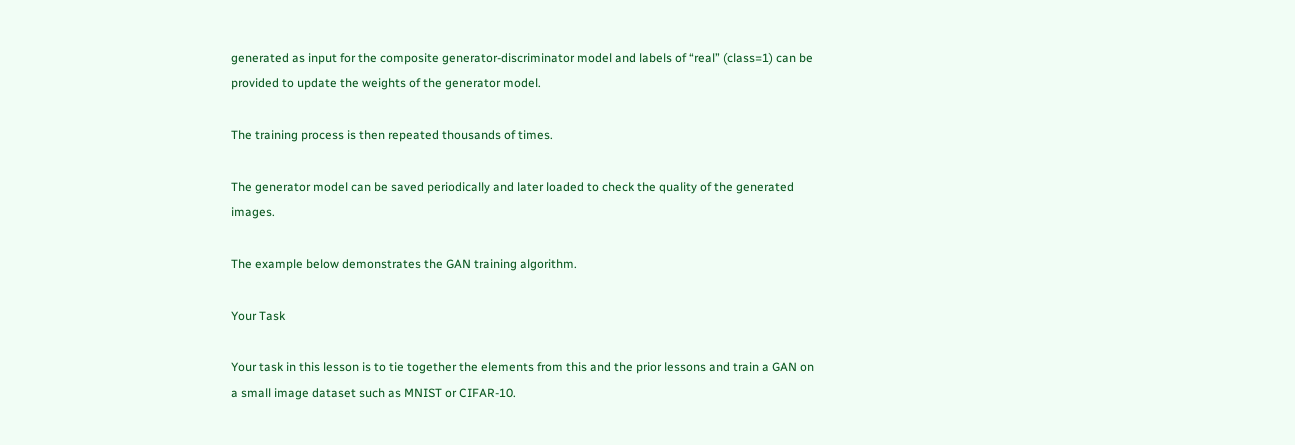generated as input for the composite generator-discriminator model and labels of “real” (class=1) can be provided to update the weights of the generator model.

The training process is then repeated thousands of times.

The generator model can be saved periodically and later loaded to check the quality of the generated images.

The example below demonstrates the GAN training algorithm.

Your Task

Your task in this lesson is to tie together the elements from this and the prior lessons and train a GAN on a small image dataset such as MNIST or CIFAR-10.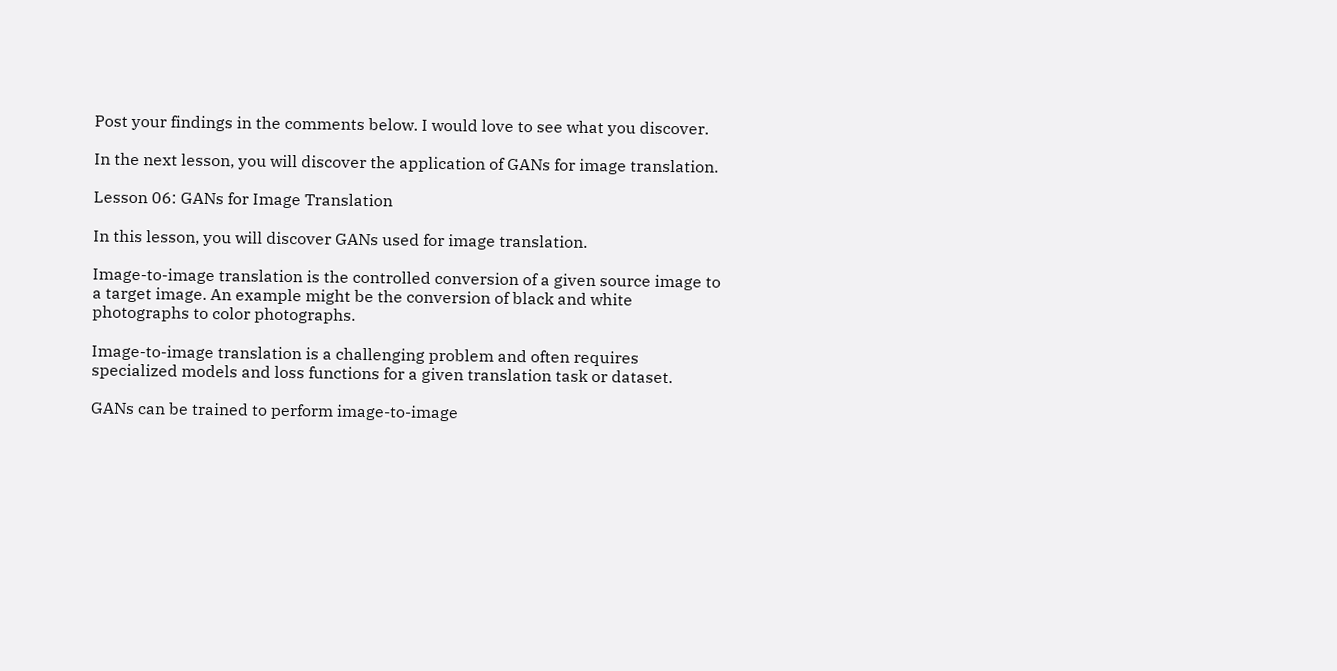Post your findings in the comments below. I would love to see what you discover.

In the next lesson, you will discover the application of GANs for image translation.

Lesson 06: GANs for Image Translation

In this lesson, you will discover GANs used for image translation.

Image-to-image translation is the controlled conversion of a given source image to a target image. An example might be the conversion of black and white photographs to color photographs.

Image-to-image translation is a challenging problem and often requires specialized models and loss functions for a given translation task or dataset.

GANs can be trained to perform image-to-image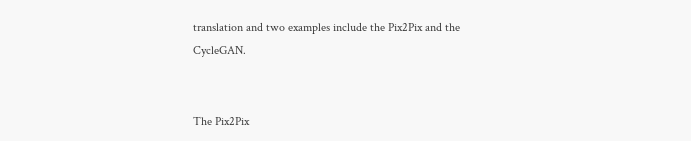translation and two examples include the Pix2Pix and the CycleGAN.


The Pix2Pix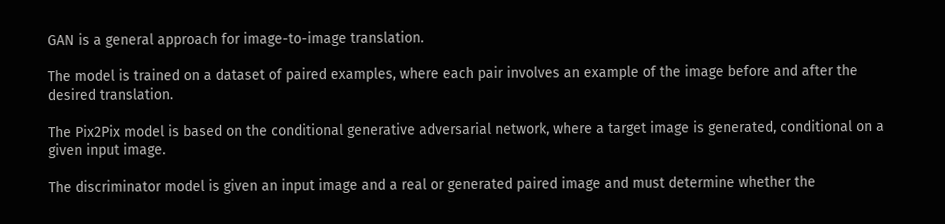GAN is a general approach for image-to-image translation.

The model is trained on a dataset of paired examples, where each pair involves an example of the image before and after the desired translation.

The Pix2Pix model is based on the conditional generative adversarial network, where a target image is generated, conditional on a given input image.

The discriminator model is given an input image and a real or generated paired image and must determine whether the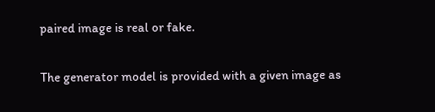paired image is real or fake.

The generator model is provided with a given image as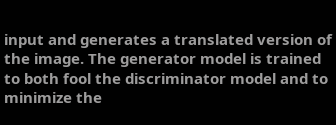input and generates a translated version of the image. The generator model is trained to both fool the discriminator model and to minimize the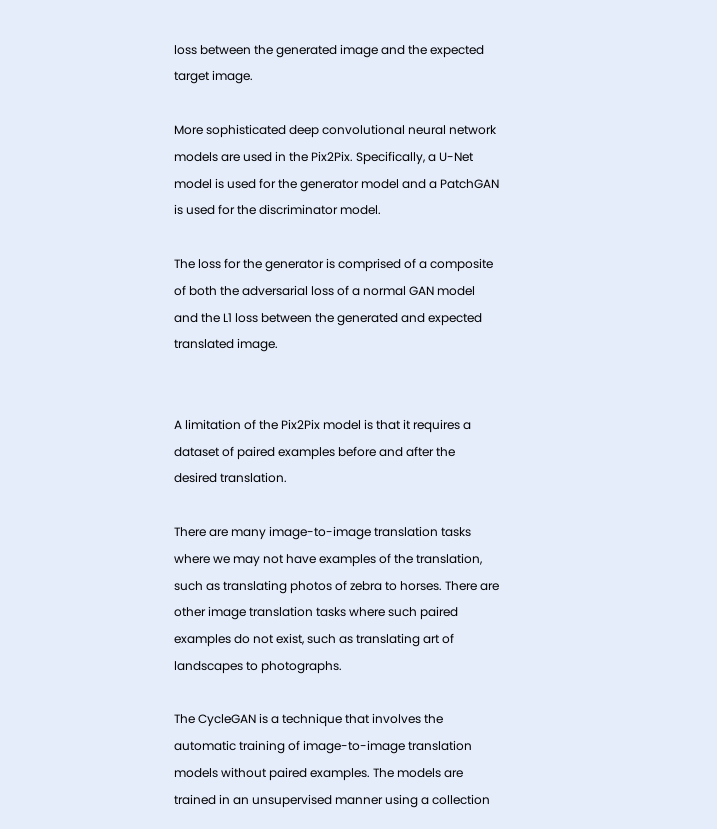loss between the generated image and the expected target image.

More sophisticated deep convolutional neural network models are used in the Pix2Pix. Specifically, a U-Net model is used for the generator model and a PatchGAN is used for the discriminator model.

The loss for the generator is comprised of a composite of both the adversarial loss of a normal GAN model and the L1 loss between the generated and expected translated image.


A limitation of the Pix2Pix model is that it requires a dataset of paired examples before and after the desired translation.

There are many image-to-image translation tasks where we may not have examples of the translation, such as translating photos of zebra to horses. There are other image translation tasks where such paired examples do not exist, such as translating art of landscapes to photographs.

The CycleGAN is a technique that involves the automatic training of image-to-image translation models without paired examples. The models are trained in an unsupervised manner using a collection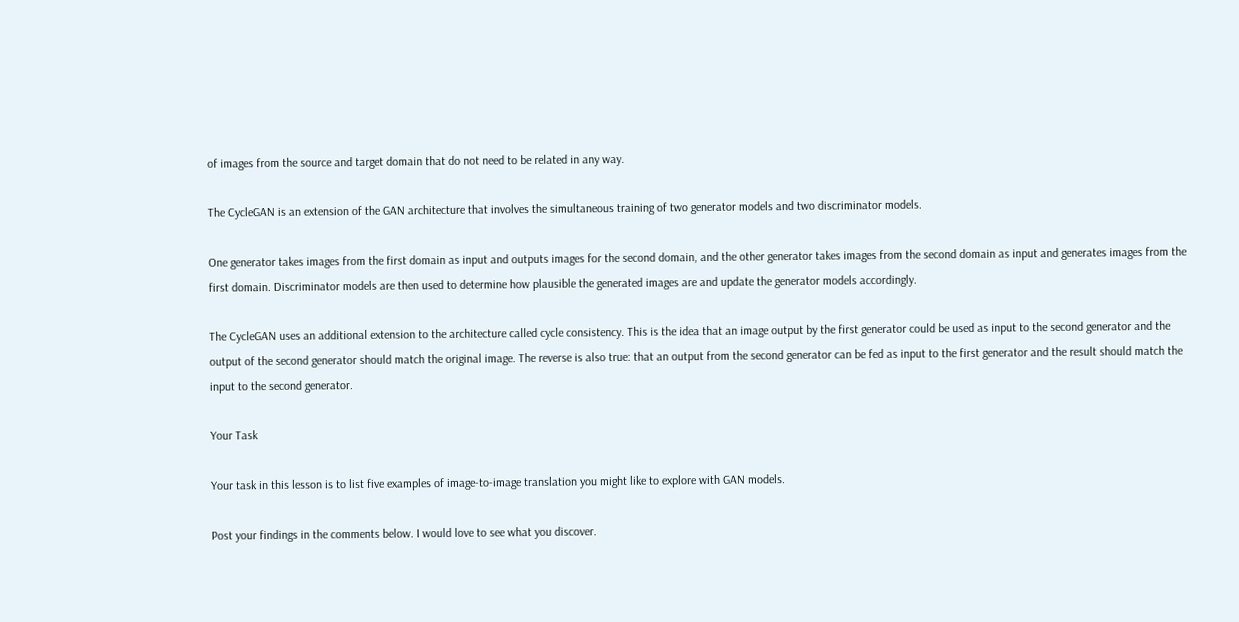of images from the source and target domain that do not need to be related in any way.

The CycleGAN is an extension of the GAN architecture that involves the simultaneous training of two generator models and two discriminator models.

One generator takes images from the first domain as input and outputs images for the second domain, and the other generator takes images from the second domain as input and generates images from the first domain. Discriminator models are then used to determine how plausible the generated images are and update the generator models accordingly.

The CycleGAN uses an additional extension to the architecture called cycle consistency. This is the idea that an image output by the first generator could be used as input to the second generator and the output of the second generator should match the original image. The reverse is also true: that an output from the second generator can be fed as input to the first generator and the result should match the input to the second generator.

Your Task

Your task in this lesson is to list five examples of image-to-image translation you might like to explore with GAN models.

Post your findings in the comments below. I would love to see what you discover.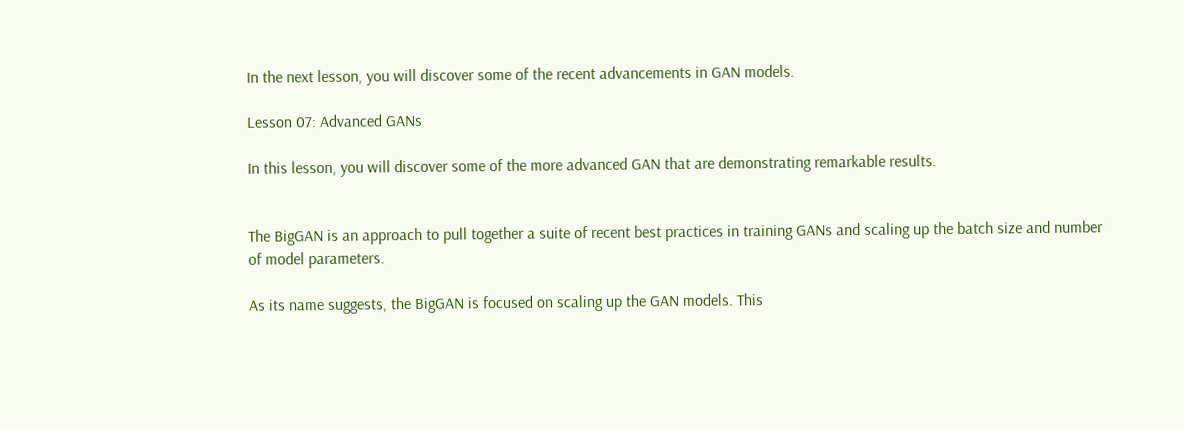In the next lesson, you will discover some of the recent advancements in GAN models.

Lesson 07: Advanced GANs

In this lesson, you will discover some of the more advanced GAN that are demonstrating remarkable results.


The BigGAN is an approach to pull together a suite of recent best practices in training GANs and scaling up the batch size and number of model parameters.

As its name suggests, the BigGAN is focused on scaling up the GAN models. This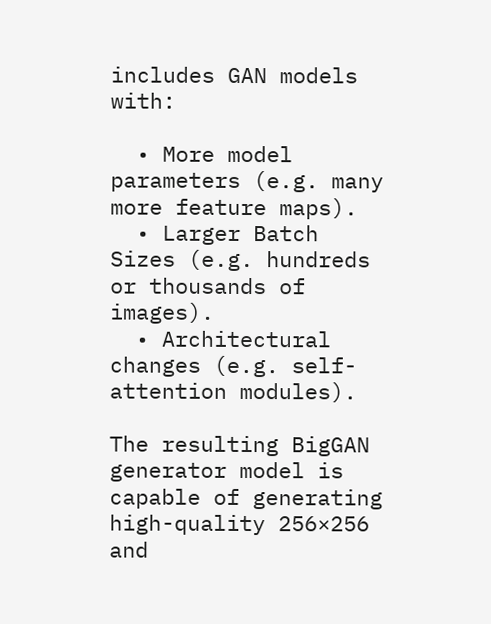includes GAN models with:

  • More model parameters (e.g. many more feature maps).
  • Larger Batch Sizes (e.g. hundreds or thousands of images).
  • Architectural changes (e.g. self-attention modules).

The resulting BigGAN generator model is capable of generating high-quality 256×256 and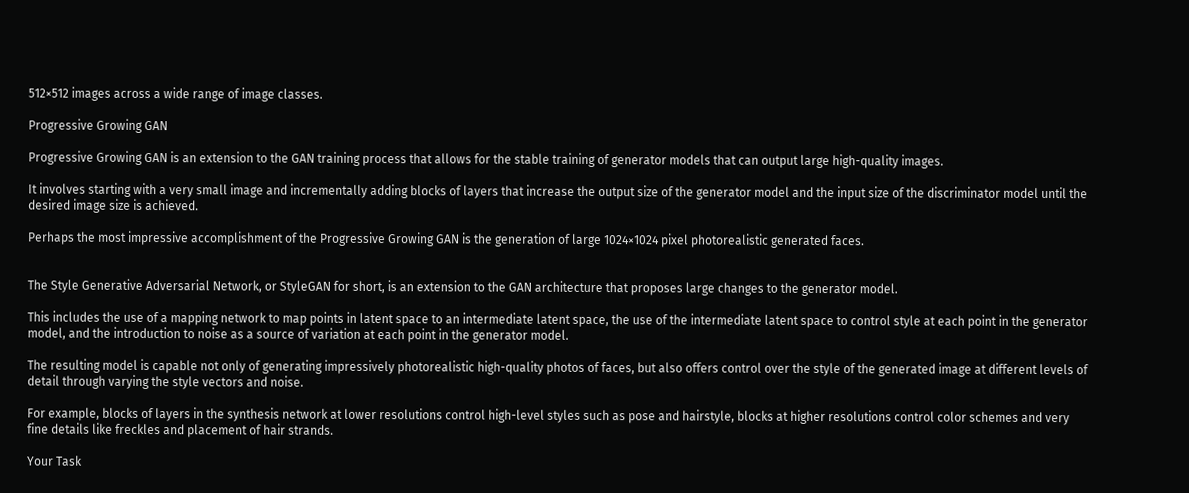512×512 images across a wide range of image classes.

Progressive Growing GAN

Progressive Growing GAN is an extension to the GAN training process that allows for the stable training of generator models that can output large high-quality images.

It involves starting with a very small image and incrementally adding blocks of layers that increase the output size of the generator model and the input size of the discriminator model until the desired image size is achieved.

Perhaps the most impressive accomplishment of the Progressive Growing GAN is the generation of large 1024×1024 pixel photorealistic generated faces.


The Style Generative Adversarial Network, or StyleGAN for short, is an extension to the GAN architecture that proposes large changes to the generator model.

This includes the use of a mapping network to map points in latent space to an intermediate latent space, the use of the intermediate latent space to control style at each point in the generator model, and the introduction to noise as a source of variation at each point in the generator model.

The resulting model is capable not only of generating impressively photorealistic high-quality photos of faces, but also offers control over the style of the generated image at different levels of detail through varying the style vectors and noise.

For example, blocks of layers in the synthesis network at lower resolutions control high-level styles such as pose and hairstyle, blocks at higher resolutions control color schemes and very fine details like freckles and placement of hair strands.

Your Task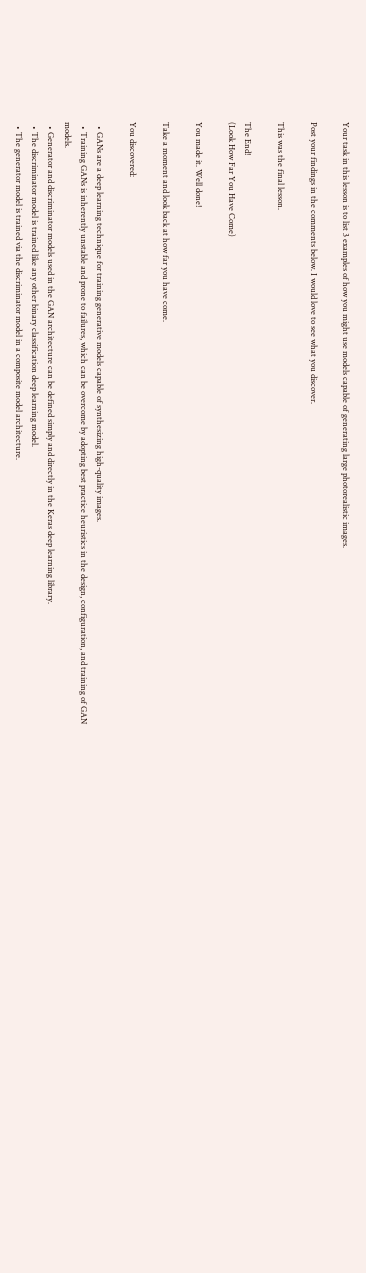Your task in this lesson is to list 3 examples of how you might use models capable of generating large photorealistic images.

Post your findings in the comments below. I would love to see what you discover.

This was the final lesson.

The End!
(Look How Far You Have Come)

You made it. Well done!

Take a moment and look back at how far you have come.

You discovered:

  • GANs are a deep learning technique for training generative models capable of synthesizing high-quality images.
  • Training GANs is inherently unstable and prone to failures, which can be overcome by adopting best practice heuristics in the design, configuration, and training of GAN models.
  • Generator and discriminator models used in the GAN architecture can be defined simply and directly in the Keras deep learning library.
  • The discriminator model is trained like any other binary classification deep learning model.
  • The generator model is trained via the discriminator model in a composite model architecture.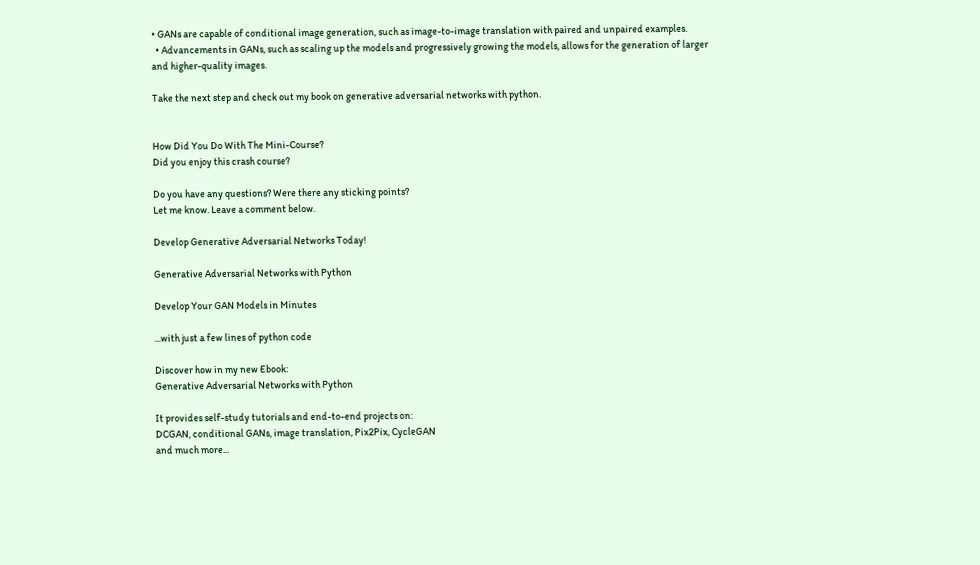• GANs are capable of conditional image generation, such as image-to-image translation with paired and unpaired examples.
  • Advancements in GANs, such as scaling up the models and progressively growing the models, allows for the generation of larger and higher-quality images.

Take the next step and check out my book on generative adversarial networks with python.


How Did You Do With The Mini-Course?
Did you enjoy this crash course?

Do you have any questions? Were there any sticking points?
Let me know. Leave a comment below.

Develop Generative Adversarial Networks Today!

Generative Adversarial Networks with Python

Develop Your GAN Models in Minutes

...with just a few lines of python code

Discover how in my new Ebook:
Generative Adversarial Networks with Python

It provides self-study tutorials and end-to-end projects on:
DCGAN, conditional GANs, image translation, Pix2Pix, CycleGAN
and much more...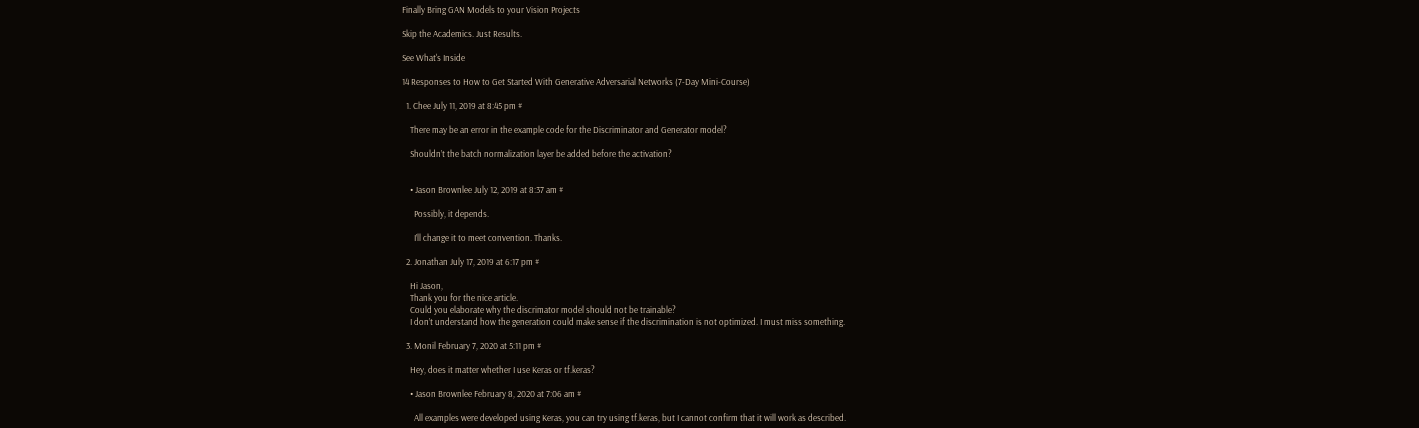Finally Bring GAN Models to your Vision Projects

Skip the Academics. Just Results.

See What's Inside

14 Responses to How to Get Started With Generative Adversarial Networks (7-Day Mini-Course)

  1. Chee July 11, 2019 at 8:45 pm #

    There may be an error in the example code for the Discriminator and Generator model?

    Shouldn’t the batch normalization layer be added before the activation?


    • Jason Brownlee July 12, 2019 at 8:37 am #

      Possibly, it depends.

      I’ll change it to meet convention. Thanks.

  2. Jonathan July 17, 2019 at 6:17 pm #

    Hi Jason,
    Thank you for the nice article.
    Could you elaborate why the discrimator model should not be trainable?
    I don’t understand how the generation could make sense if the discrimination is not optimized. I must miss something.

  3. Monil February 7, 2020 at 5:11 pm #

    Hey, does it matter whether I use Keras or tf.keras?

    • Jason Brownlee February 8, 2020 at 7:06 am #

      All examples were developed using Keras, you can try using tf.keras, but I cannot confirm that it will work as described.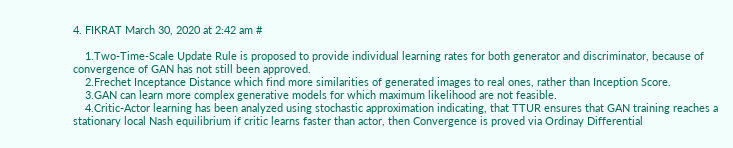4. FIKRAT March 30, 2020 at 2:42 am #

    1.Two-Time-Scale Update Rule is proposed to provide individual learning rates for both generator and discriminator, because of convergence of GAN has not still been approved.
    2.Frechet Inceptance Distance which find more similarities of generated images to real ones, rather than Inception Score.
    3.GAN can learn more complex generative models for which maximum likelihood are not feasible.
    4.Critic-Actor learning has been analyzed using stochastic approximation indicating, that TTUR ensures that GAN training reaches a stationary local Nash equilibrium if critic learns faster than actor, then Convergence is proved via Ordinay Differential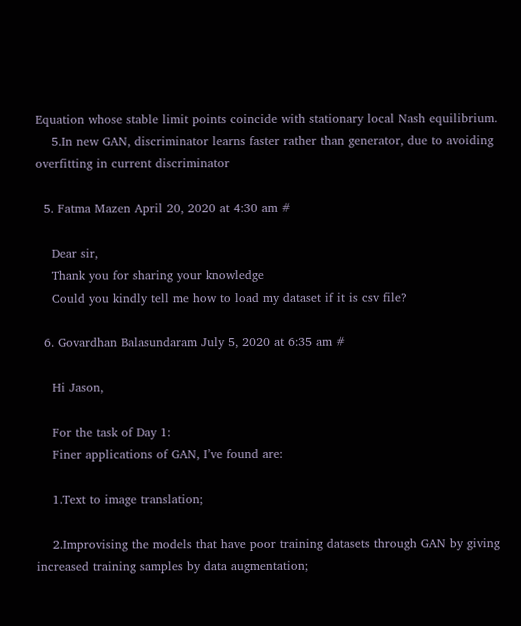Equation whose stable limit points coincide with stationary local Nash equilibrium.
    5.In new GAN, discriminator learns faster rather than generator, due to avoiding overfitting in current discriminator

  5. Fatma Mazen April 20, 2020 at 4:30 am #

    Dear sir,
    Thank you for sharing your knowledge
    Could you kindly tell me how to load my dataset if it is csv file?

  6. Govardhan Balasundaram July 5, 2020 at 6:35 am #

    Hi Jason,

    For the task of Day 1:
    Finer applications of GAN, I’ve found are:

    1.Text to image translation;

    2.Improvising the models that have poor training datasets through GAN by giving increased training samples by data augmentation;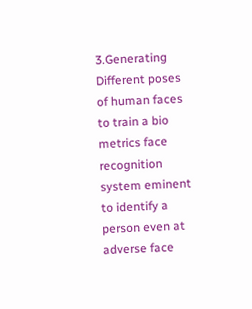3.Generating Different poses of human faces to train a bio metrics face recognition system eminent to identify a person even at adverse face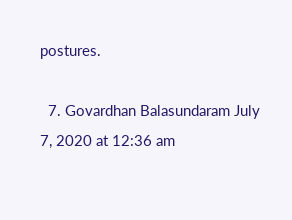postures.

  7. Govardhan Balasundaram July 7, 2020 at 12:36 am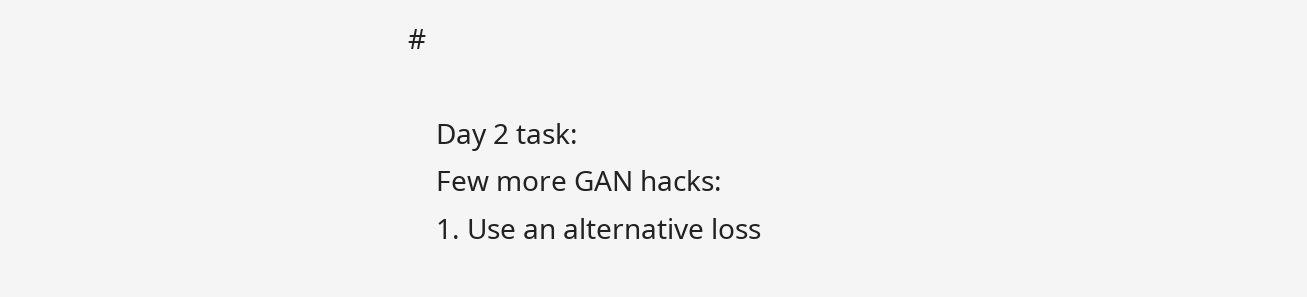#

    Day 2 task:
    Few more GAN hacks:
    1. Use an alternative loss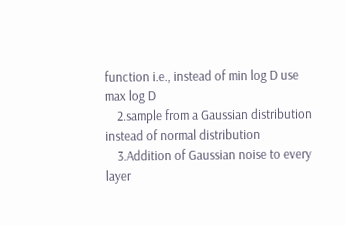function i.e., instead of min log D use max log D
    2.sample from a Gaussian distribution instead of normal distribution
    3.Addition of Gaussian noise to every layer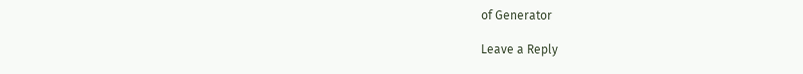of Generator

Leave a Reply